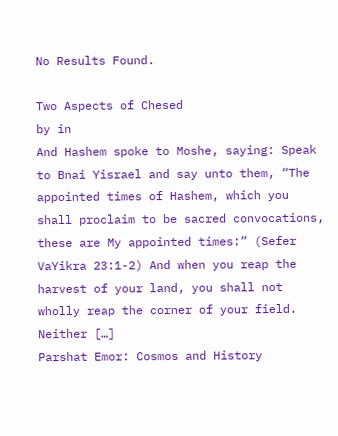No Results Found.

Two Aspects of Chesed
by in
And Hashem spoke to Moshe, saying: Speak to Bnai Yisrael and say unto them, “The appointed times of Hashem, which you shall proclaim to be sacred convocations, these are My appointed times:” (Sefer VaYikra 23:1-2) And when you reap the harvest of your land, you shall not wholly reap the corner of your field. Neither […]
Parshat Emor: Cosmos and History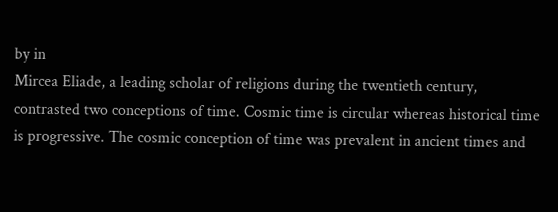by in
Mircea Eliade, a leading scholar of religions during the twentieth century, contrasted two conceptions of time. Cosmic time is circular whereas historical time is progressive. The cosmic conception of time was prevalent in ancient times and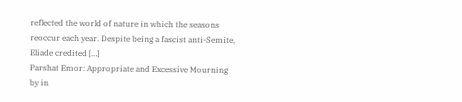reflected the world of nature in which the seasons reoccur each year. Despite being a fascist anti-Semite, Eliade credited […]
Parshat Emor: Appropriate and Excessive Mourning
by in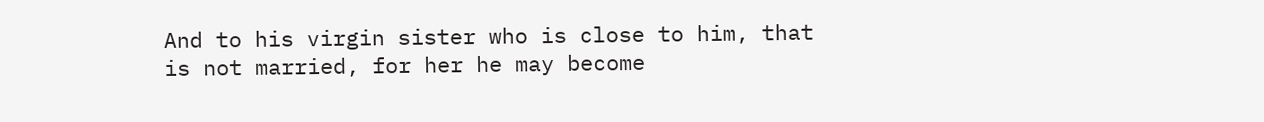And to his virgin sister who is close to him, that is not married, for her he may become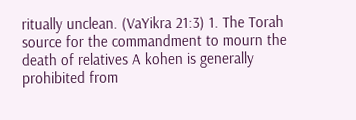ritually unclean. (VaYikra 21:3) 1. The Torah source for the commandment to mourn the death of relatives A kohen is generally prohibited from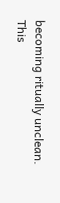becoming ritually unclean. This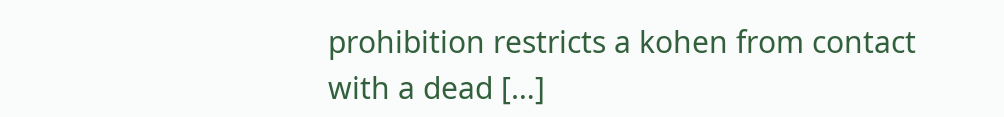prohibition restricts a kohen from contact with a dead […]